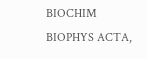BIOCHIM BIOPHYS ACTA,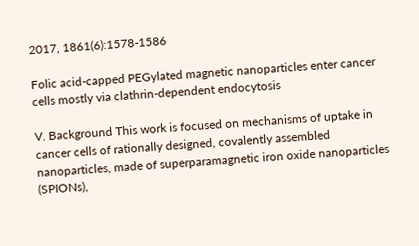2017, 1861(6):1578-1586

Folic acid-capped PEGylated magnetic nanoparticles enter cancer cells mostly via clathrin-dependent endocytosis

V. Background This work is focused on mechanisms of uptake in cancer cells of rationally designed, covalently assembled nanoparticles, made of superparamagnetic iron oxide nanoparticles (SPIONs),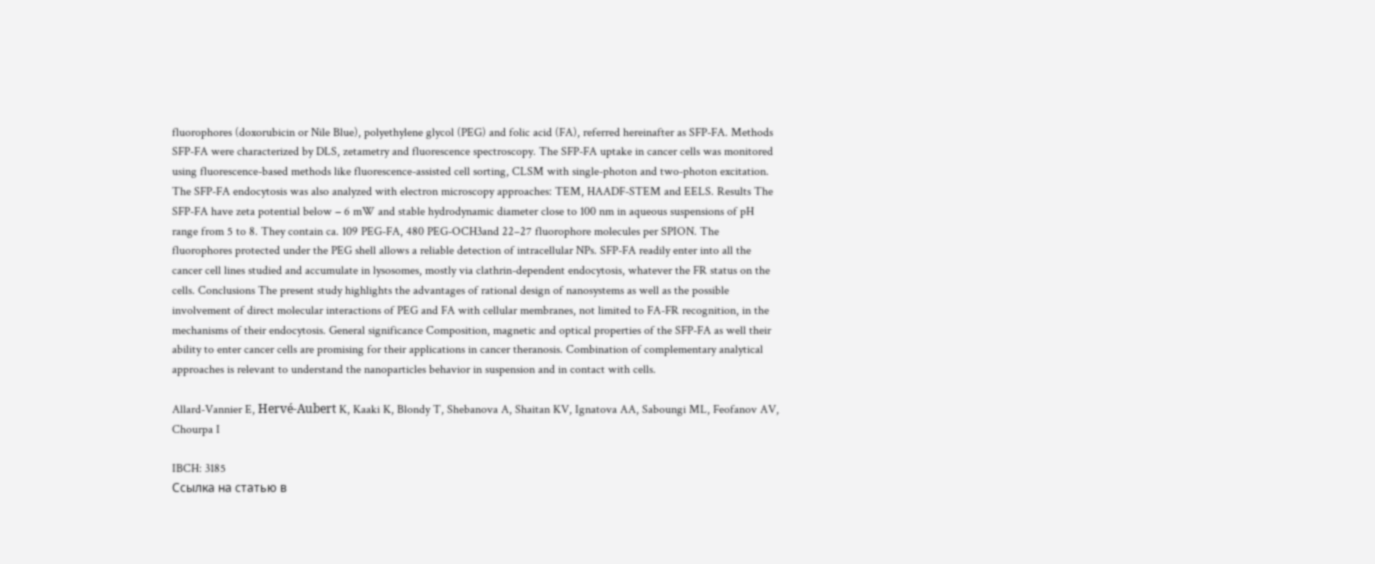fluorophores (doxorubicin or Nile Blue), polyethylene glycol (PEG) and folic acid (FA), referred hereinafter as SFP-FA. Methods SFP-FA were characterized by DLS, zetametry and fluorescence spectroscopy. The SFP-FA uptake in cancer cells was monitored using fluorescence-based methods like fluorescence-assisted cell sorting, CLSM with single-photon and two-photon excitation. The SFP-FA endocytosis was also analyzed with electron microscopy approaches: TEM, HAADF-STEM and EELS. Results The SFP-FA have zeta potential below − 6 mW and stable hydrodynamic diameter close to 100 nm in aqueous suspensions of pH range from 5 to 8. They contain ca. 109 PEG-FA, 480 PEG-OCH3and 22–27 fluorophore molecules per SPION. The fluorophores protected under the PEG shell allows a reliable detection of intracellular NPs. SFP-FA readily enter into all the cancer cell lines studied and accumulate in lysosomes, mostly via clathrin-dependent endocytosis, whatever the FR status on the cells. Conclusions The present study highlights the advantages of rational design of nanosystems as well as the possible involvement of direct molecular interactions of PEG and FA with cellular membranes, not limited to FA-FR recognition, in the mechanisms of their endocytosis. General significance Composition, magnetic and optical properties of the SFP-FA as well their ability to enter cancer cells are promising for their applications in cancer theranosis. Combination of complementary analytical approaches is relevant to understand the nanoparticles behavior in suspension and in contact with cells.

Allard-Vannier E, Hervé-Aubert K, Kaaki K, Blondy T, Shebanova A, Shaitan KV, Ignatova AA, Saboungi ML, Feofanov AV, Chourpa I

IBCH: 3185
Ссылка на статью в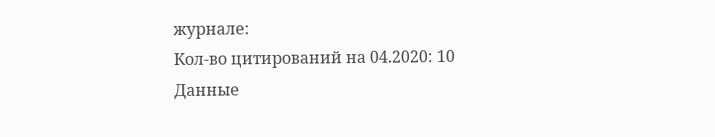журнале:
Кол-во цитирований на 04.2020: 10
Данные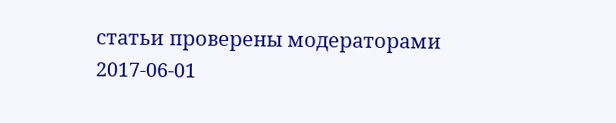статьи проверены модераторами 2017-06-01